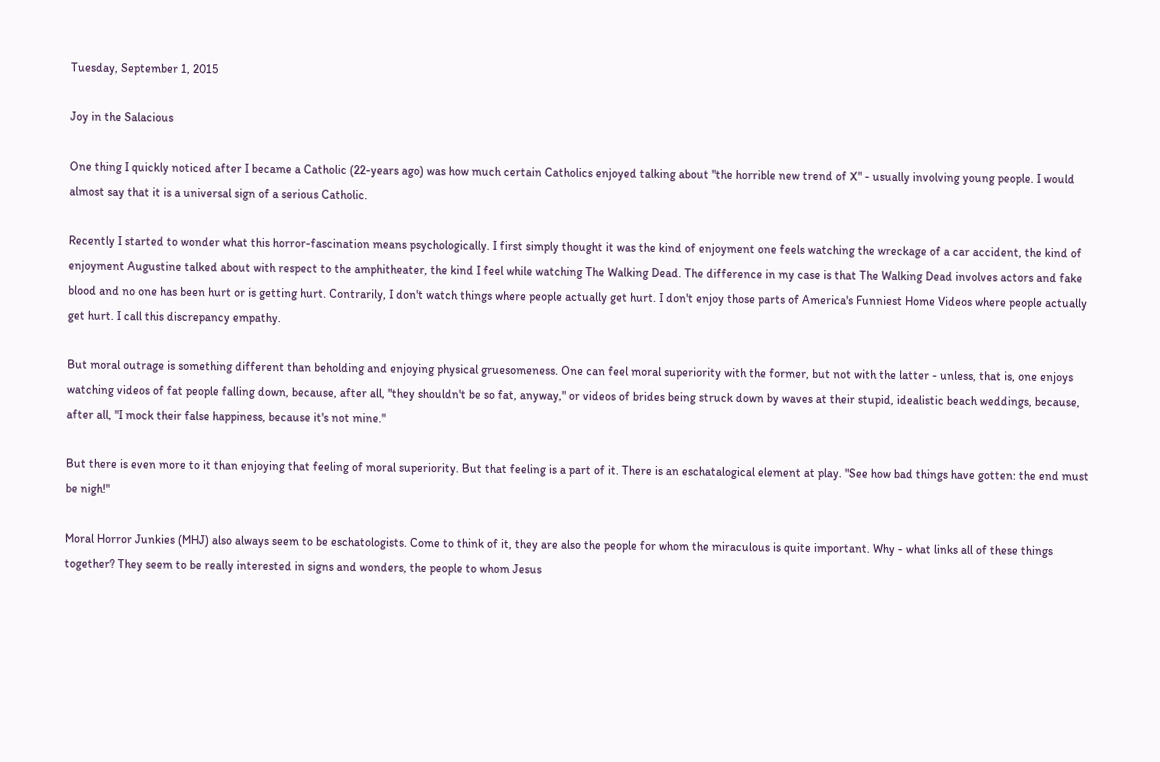Tuesday, September 1, 2015

Joy in the Salacious

One thing I quickly noticed after I became a Catholic (22-years ago) was how much certain Catholics enjoyed talking about "the horrible new trend of X" - usually involving young people. I would almost say that it is a universal sign of a serious Catholic.

Recently I started to wonder what this horror-fascination means psychologically. I first simply thought it was the kind of enjoyment one feels watching the wreckage of a car accident, the kind of enjoyment Augustine talked about with respect to the amphitheater, the kind I feel while watching The Walking Dead. The difference in my case is that The Walking Dead involves actors and fake blood and no one has been hurt or is getting hurt. Contrarily, I don't watch things where people actually get hurt. I don't enjoy those parts of America's Funniest Home Videos where people actually get hurt. I call this discrepancy empathy.

But moral outrage is something different than beholding and enjoying physical gruesomeness. One can feel moral superiority with the former, but not with the latter - unless, that is, one enjoys watching videos of fat people falling down, because, after all, "they shouldn't be so fat, anyway," or videos of brides being struck down by waves at their stupid, idealistic beach weddings, because, after all, "I mock their false happiness, because it's not mine."

But there is even more to it than enjoying that feeling of moral superiority. But that feeling is a part of it. There is an eschatalogical element at play. "See how bad things have gotten: the end must be nigh!"

Moral Horror Junkies (MHJ) also always seem to be eschatologists. Come to think of it, they are also the people for whom the miraculous is quite important. Why - what links all of these things together? They seem to be really interested in signs and wonders, the people to whom Jesus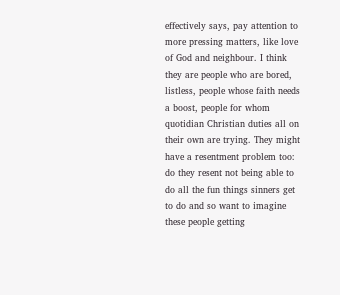effectively says, pay attention to more pressing matters, like love of God and neighbour. I think they are people who are bored, listless, people whose faith needs a boost, people for whom quotidian Christian duties all on their own are trying. They might have a resentment problem too: do they resent not being able to do all the fun things sinners get to do and so want to imagine these people getting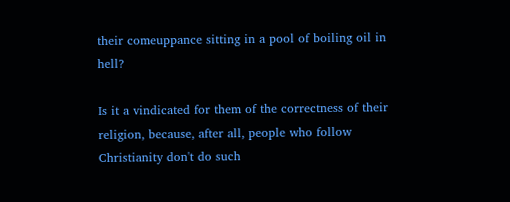their comeuppance sitting in a pool of boiling oil in hell?

Is it a vindicated for them of the correctness of their religion, because, after all, people who follow Christianity don't do such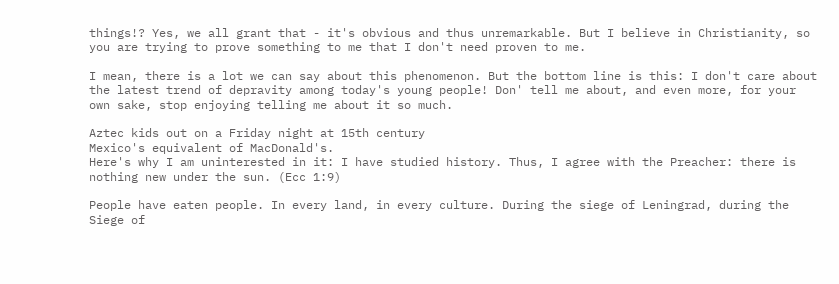things!? Yes, we all grant that - it's obvious and thus unremarkable. But I believe in Christianity, so you are trying to prove something to me that I don't need proven to me.

I mean, there is a lot we can say about this phenomenon. But the bottom line is this: I don't care about the latest trend of depravity among today's young people! Don' tell me about, and even more, for your own sake, stop enjoying telling me about it so much.

Aztec kids out on a Friday night at 15th century
Mexico's equivalent of MacDonald's.
Here's why I am uninterested in it: I have studied history. Thus, I agree with the Preacher: there is nothing new under the sun. (Ecc 1:9)

People have eaten people. In every land, in every culture. During the siege of Leningrad, during the Siege of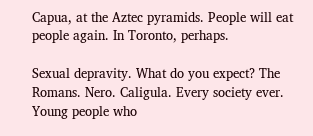Capua, at the Aztec pyramids. People will eat people again. In Toronto, perhaps.

Sexual depravity. What do you expect? The Romans. Nero. Caligula. Every society ever. Young people who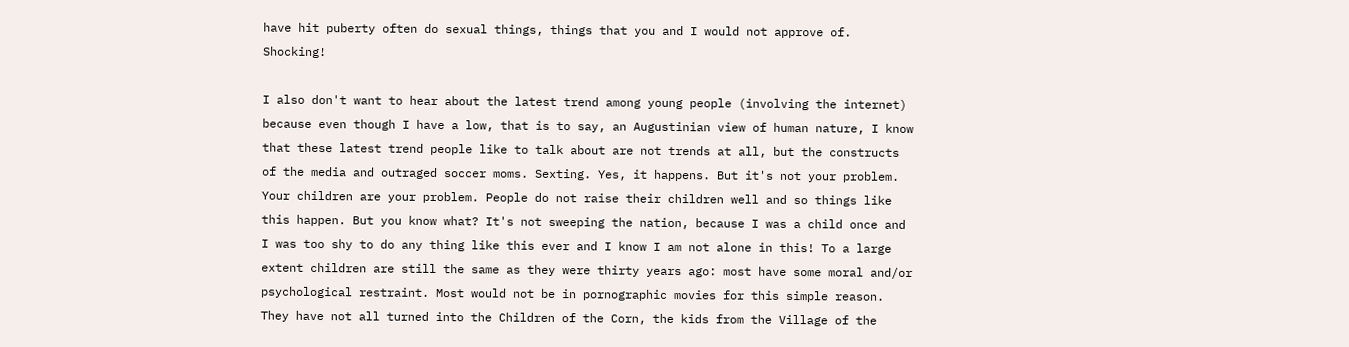have hit puberty often do sexual things, things that you and I would not approve of. Shocking!

I also don't want to hear about the latest trend among young people (involving the internet) because even though I have a low, that is to say, an Augustinian view of human nature, I know that these latest trend people like to talk about are not trends at all, but the constructs of the media and outraged soccer moms. Sexting. Yes, it happens. But it's not your problem. Your children are your problem. People do not raise their children well and so things like this happen. But you know what? It's not sweeping the nation, because I was a child once and I was too shy to do any thing like this ever and I know I am not alone in this! To a large extent children are still the same as they were thirty years ago: most have some moral and/or psychological restraint. Most would not be in pornographic movies for this simple reason. They have not all turned into the Children of the Corn, the kids from the Village of the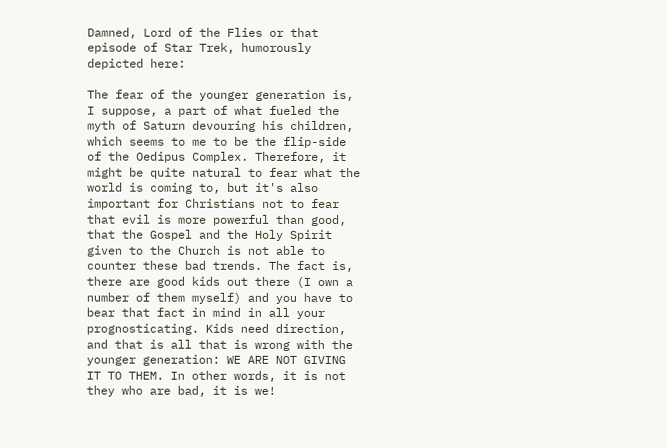Damned, Lord of the Flies or that episode of Star Trek, humorously depicted here:

The fear of the younger generation is, I suppose, a part of what fueled the myth of Saturn devouring his children, which seems to me to be the flip-side of the Oedipus Complex. Therefore, it might be quite natural to fear what the world is coming to, but it's also important for Christians not to fear that evil is more powerful than good, that the Gospel and the Holy Spirit given to the Church is not able to counter these bad trends. The fact is, there are good kids out there (I own a number of them myself) and you have to bear that fact in mind in all your prognosticating. Kids need direction, and that is all that is wrong with the younger generation: WE ARE NOT GIVING IT TO THEM. In other words, it is not they who are bad, it is we!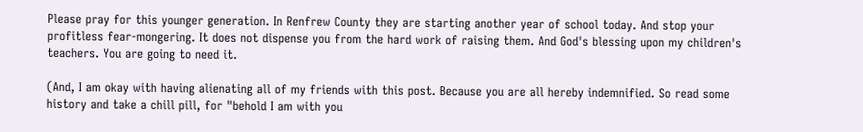Please pray for this younger generation. In Renfrew County they are starting another year of school today. And stop your profitless fear-mongering. It does not dispense you from the hard work of raising them. And God's blessing upon my children's teachers. You are going to need it.

(And, I am okay with having alienating all of my friends with this post. Because you are all hereby indemnified. So read some history and take a chill pill, for "behold I am with you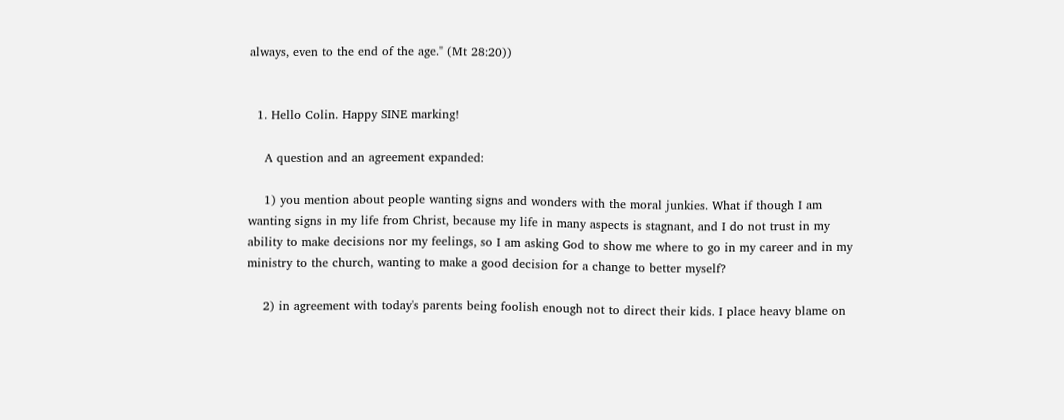always, even to the end of the age." (Mt 28:20))


  1. Hello Colin. Happy SINE marking!

    A question and an agreement expanded:

    1) you mention about people wanting signs and wonders with the moral junkies. What if though I am wanting signs in my life from Christ, because my life in many aspects is stagnant, and I do not trust in my ability to make decisions nor my feelings, so I am asking God to show me where to go in my career and in my ministry to the church, wanting to make a good decision for a change to better myself?

    2) in agreement with today's parents being foolish enough not to direct their kids. I place heavy blame on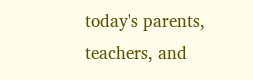today's parents, teachers, and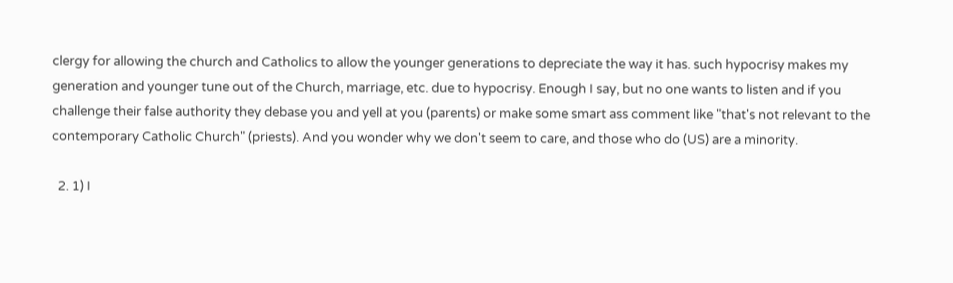clergy for allowing the church and Catholics to allow the younger generations to depreciate the way it has. such hypocrisy makes my generation and younger tune out of the Church, marriage, etc. due to hypocrisy. Enough I say, but no one wants to listen and if you challenge their false authority they debase you and yell at you (parents) or make some smart ass comment like "that's not relevant to the contemporary Catholic Church" (priests). And you wonder why we don't seem to care, and those who do (US) are a minority.

  2. 1) I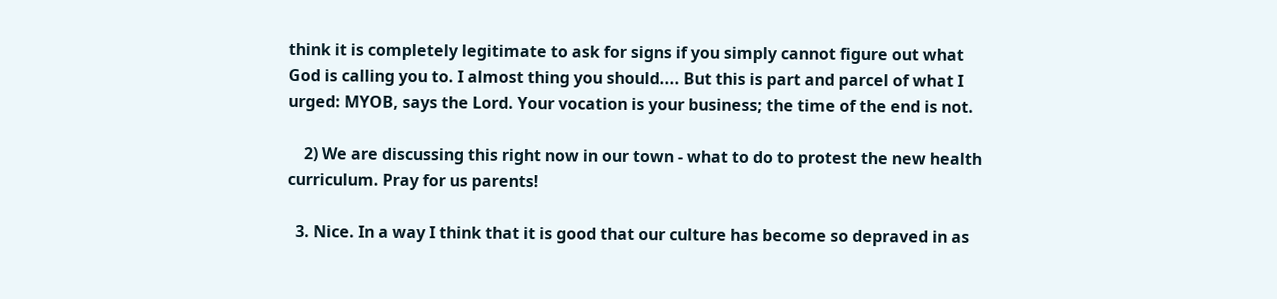think it is completely legitimate to ask for signs if you simply cannot figure out what God is calling you to. I almost thing you should.... But this is part and parcel of what I urged: MYOB, says the Lord. Your vocation is your business; the time of the end is not.

    2) We are discussing this right now in our town - what to do to protest the new health curriculum. Pray for us parents!

  3. Nice. In a way I think that it is good that our culture has become so depraved in as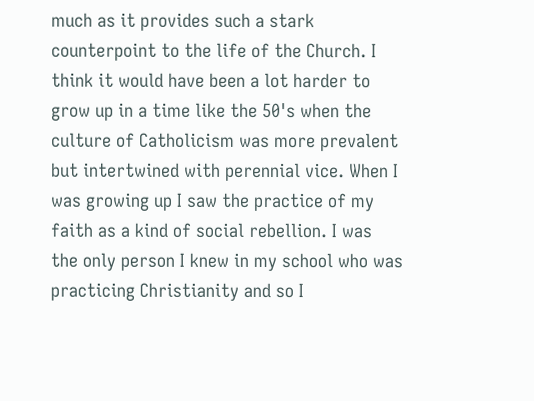much as it provides such a stark counterpoint to the life of the Church. I think it would have been a lot harder to grow up in a time like the 50's when the culture of Catholicism was more prevalent but intertwined with perennial vice. When I was growing up I saw the practice of my faith as a kind of social rebellion. I was the only person I knew in my school who was practicing Christianity and so I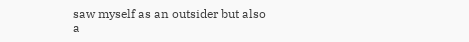saw myself as an outsider but also a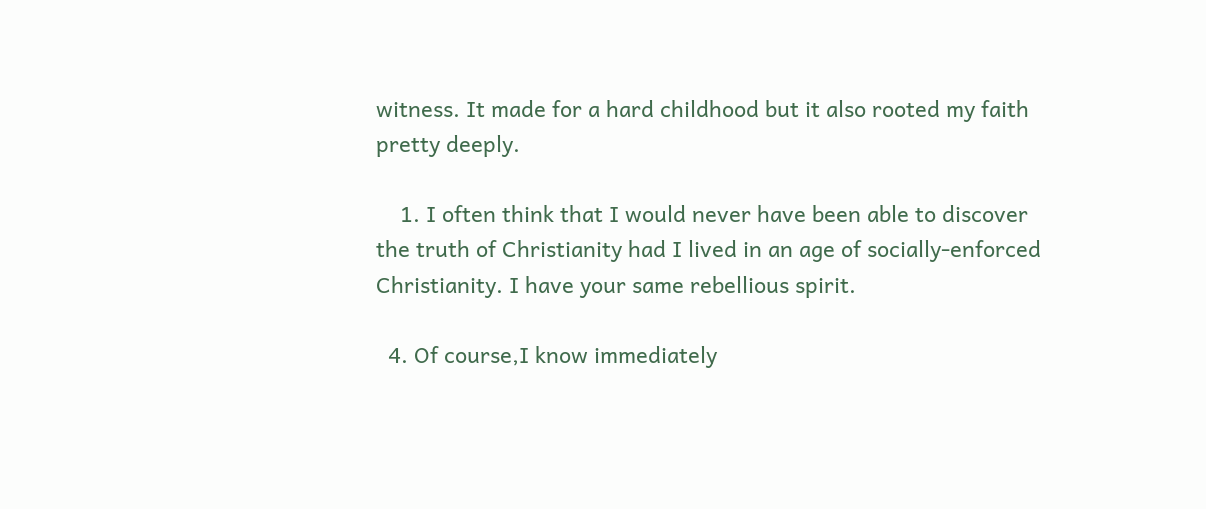witness. It made for a hard childhood but it also rooted my faith pretty deeply.

    1. I often think that I would never have been able to discover the truth of Christianity had I lived in an age of socially-enforced Christianity. I have your same rebellious spirit.

  4. Of course,I know immediately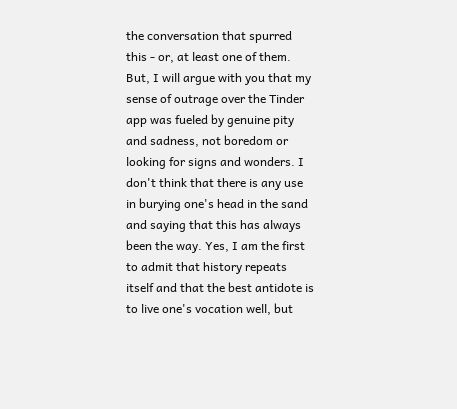the conversation that spurred this - or, at least one of them. But, I will argue with you that my sense of outrage over the Tinder app was fueled by genuine pity and sadness, not boredom or looking for signs and wonders. I don't think that there is any use in burying one's head in the sand and saying that this has always been the way. Yes, I am the first to admit that history repeats itself and that the best antidote is to live one's vocation well, but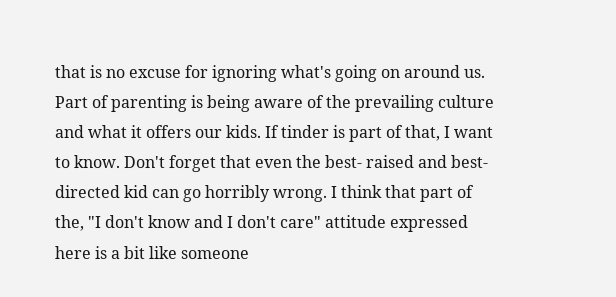that is no excuse for ignoring what's going on around us. Part of parenting is being aware of the prevailing culture and what it offers our kids. If tinder is part of that, I want to know. Don't forget that even the best- raised and best-directed kid can go horribly wrong. I think that part of the, "I don't know and I don't care" attitude expressed here is a bit like someone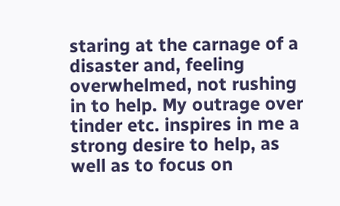staring at the carnage of a disaster and, feeling overwhelmed, not rushing in to help. My outrage over tinder etc. inspires in me a strong desire to help, as well as to focus on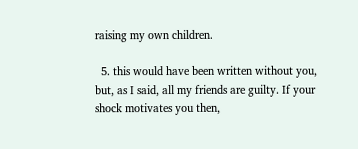raising my own children.

  5. this would have been written without you, but, as I said, all my friends are guilty. If your shock motivates you then,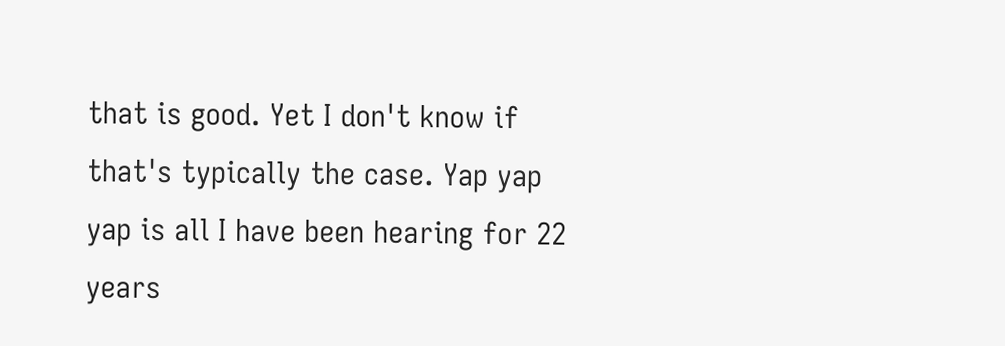that is good. Yet I don't know if that's typically the case. Yap yap yap is all I have been hearing for 22 years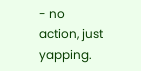- no action, just yapping.